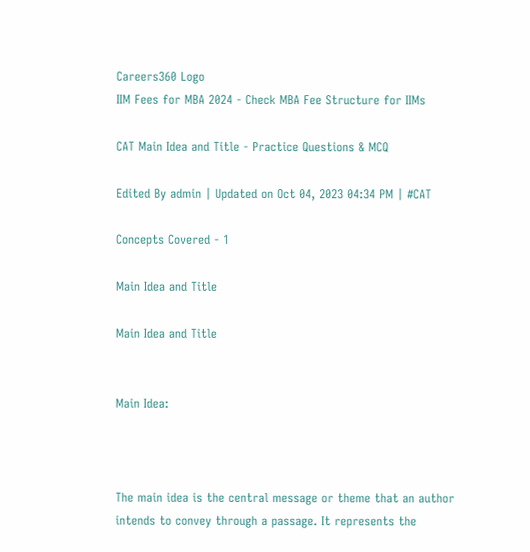Careers360 Logo
IIM Fees for MBA 2024 - Check MBA Fee Structure for IIMs

CAT Main Idea and Title - Practice Questions & MCQ

Edited By admin | Updated on Oct 04, 2023 04:34 PM | #CAT

Concepts Covered - 1

Main Idea and Title

Main Idea and Title


Main Idea:



The main idea is the central message or theme that an author intends to convey through a passage. It represents the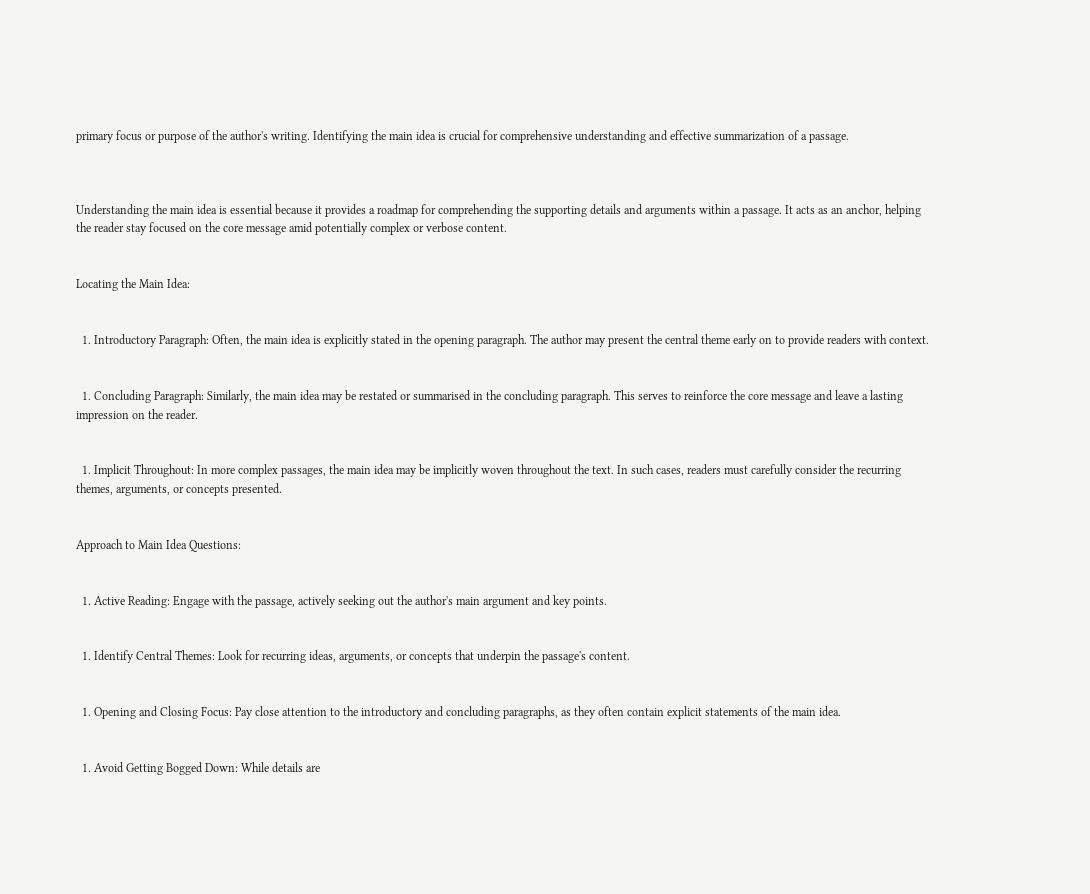primary focus or purpose of the author's writing. Identifying the main idea is crucial for comprehensive understanding and effective summarization of a passage.



Understanding the main idea is essential because it provides a roadmap for comprehending the supporting details and arguments within a passage. It acts as an anchor, helping the reader stay focused on the core message amid potentially complex or verbose content.


Locating the Main Idea:


  1. Introductory Paragraph: Often, the main idea is explicitly stated in the opening paragraph. The author may present the central theme early on to provide readers with context.


  1. Concluding Paragraph: Similarly, the main idea may be restated or summarised in the concluding paragraph. This serves to reinforce the core message and leave a lasting impression on the reader.


  1. Implicit Throughout: In more complex passages, the main idea may be implicitly woven throughout the text. In such cases, readers must carefully consider the recurring themes, arguments, or concepts presented.


Approach to Main Idea Questions:


  1. Active Reading: Engage with the passage, actively seeking out the author's main argument and key points.


  1. Identify Central Themes: Look for recurring ideas, arguments, or concepts that underpin the passage's content.


  1. Opening and Closing Focus: Pay close attention to the introductory and concluding paragraphs, as they often contain explicit statements of the main idea.


  1. Avoid Getting Bogged Down: While details are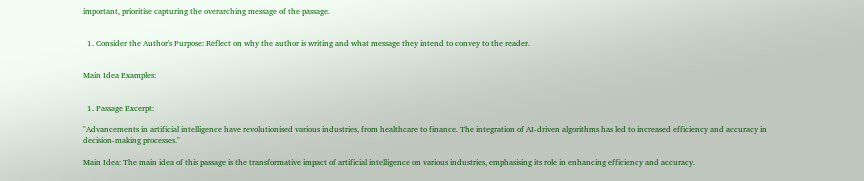important, prioritise capturing the overarching message of the passage.


  1. Consider the Author's Purpose: Reflect on why the author is writing and what message they intend to convey to the reader.


Main Idea Examples:


  1. Passage Excerpt:

"Advancements in artificial intelligence have revolutionised various industries, from healthcare to finance. The integration of AI-driven algorithms has led to increased efficiency and accuracy in decision-making processes."

Main Idea: The main idea of this passage is the transformative impact of artificial intelligence on various industries, emphasising its role in enhancing efficiency and accuracy.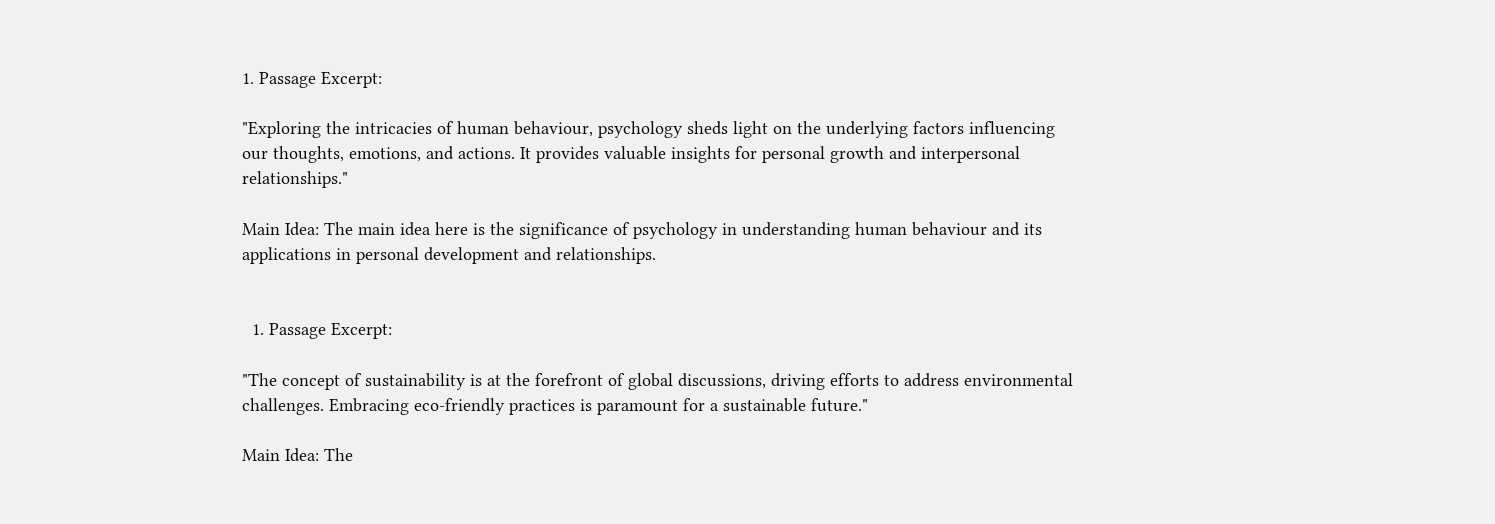1. Passage Excerpt:

"Exploring the intricacies of human behaviour, psychology sheds light on the underlying factors influencing our thoughts, emotions, and actions. It provides valuable insights for personal growth and interpersonal relationships."

Main Idea: The main idea here is the significance of psychology in understanding human behaviour and its applications in personal development and relationships.


  1. Passage Excerpt:

"The concept of sustainability is at the forefront of global discussions, driving efforts to address environmental challenges. Embracing eco-friendly practices is paramount for a sustainable future."

Main Idea: The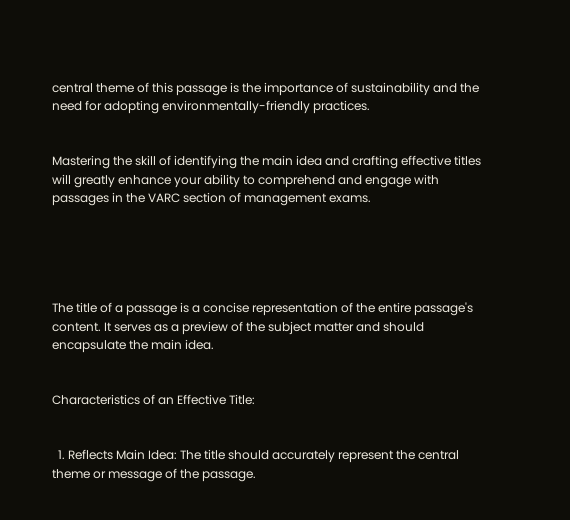central theme of this passage is the importance of sustainability and the need for adopting environmentally-friendly practices.


Mastering the skill of identifying the main idea and crafting effective titles will greatly enhance your ability to comprehend and engage with passages in the VARC section of management exams.





The title of a passage is a concise representation of the entire passage's content. It serves as a preview of the subject matter and should encapsulate the main idea.


Characteristics of an Effective Title:


  1. Reflects Main Idea: The title should accurately represent the central theme or message of the passage.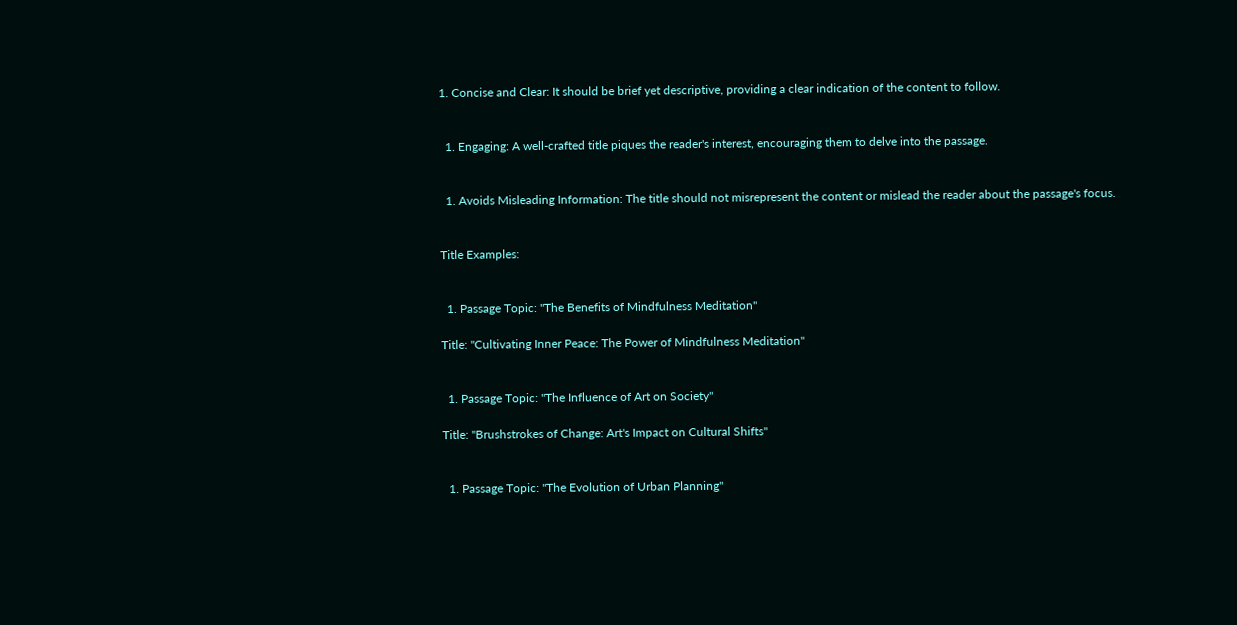1. Concise and Clear: It should be brief yet descriptive, providing a clear indication of the content to follow.


  1. Engaging: A well-crafted title piques the reader's interest, encouraging them to delve into the passage.


  1. Avoids Misleading Information: The title should not misrepresent the content or mislead the reader about the passage's focus.


Title Examples:


  1. Passage Topic: "The Benefits of Mindfulness Meditation"

Title: "Cultivating Inner Peace: The Power of Mindfulness Meditation"


  1. Passage Topic: "The Influence of Art on Society"

Title: "Brushstrokes of Change: Art's Impact on Cultural Shifts"


  1. Passage Topic: "The Evolution of Urban Planning"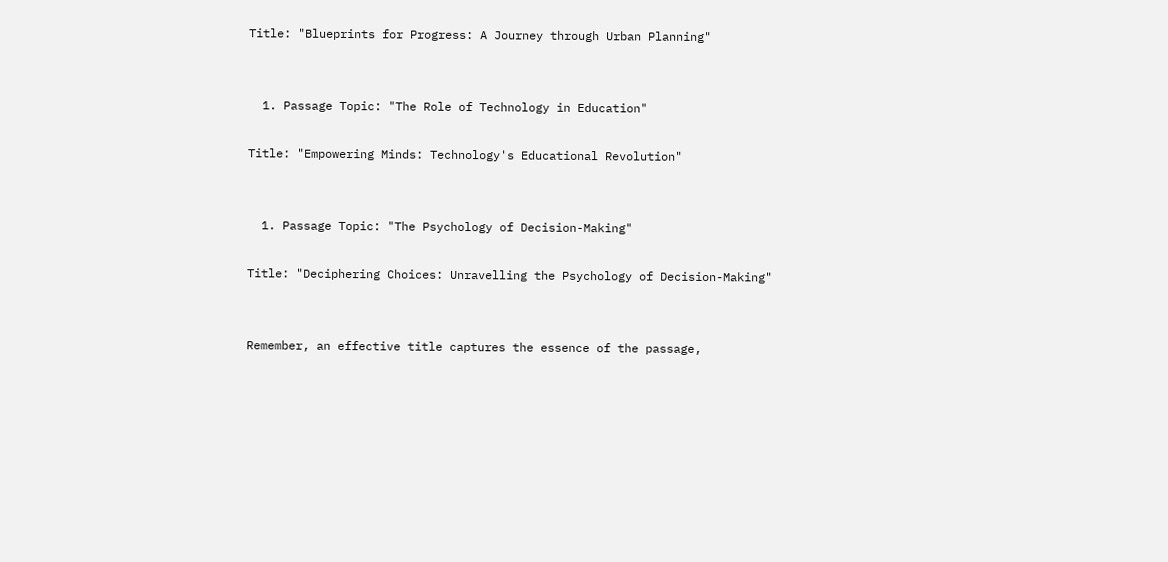Title: "Blueprints for Progress: A Journey through Urban Planning"


  1. Passage Topic: "The Role of Technology in Education"

Title: "Empowering Minds: Technology's Educational Revolution"


  1. Passage Topic: "The Psychology of Decision-Making"

Title: "Deciphering Choices: Unravelling the Psychology of Decision-Making"


Remember, an effective title captures the essence of the passage,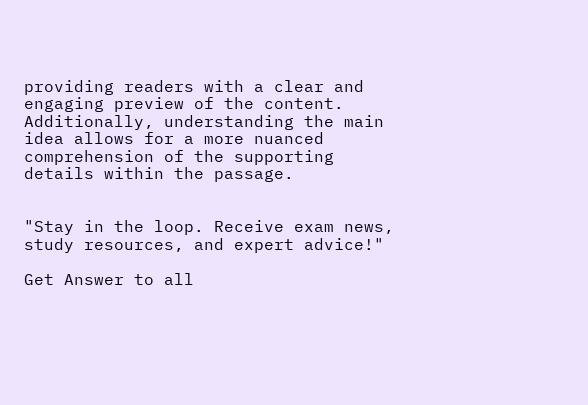providing readers with a clear and engaging preview of the content. Additionally, understanding the main idea allows for a more nuanced comprehension of the supporting details within the passage.


"Stay in the loop. Receive exam news, study resources, and expert advice!"

Get Answer to all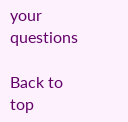your questions

Back to top